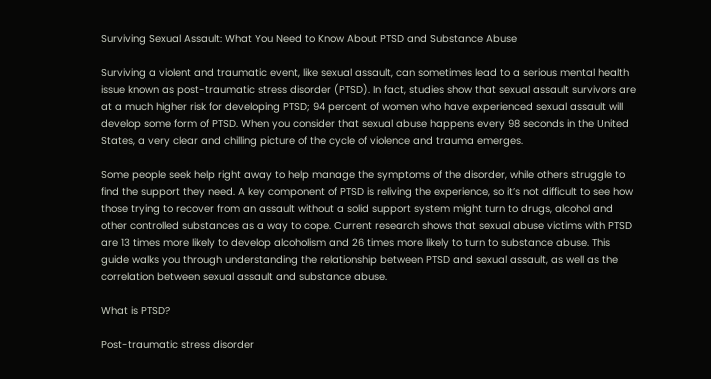Surviving Sexual Assault: What You Need to Know About PTSD and Substance Abuse

Surviving a violent and traumatic event, like sexual assault, can sometimes lead to a serious mental health issue known as post-traumatic stress disorder (PTSD). In fact, studies show that sexual assault survivors are at a much higher risk for developing PTSD; 94 percent of women who have experienced sexual assault will develop some form of PTSD. When you consider that sexual abuse happens every 98 seconds in the United States, a very clear and chilling picture of the cycle of violence and trauma emerges.

Some people seek help right away to help manage the symptoms of the disorder, while others struggle to find the support they need. A key component of PTSD is reliving the experience, so it’s not difficult to see how those trying to recover from an assault without a solid support system might turn to drugs, alcohol and other controlled substances as a way to cope. Current research shows that sexual abuse victims with PTSD are 13 times more likely to develop alcoholism and 26 times more likely to turn to substance abuse. This guide walks you through understanding the relationship between PTSD and sexual assault, as well as the correlation between sexual assault and substance abuse.

What is PTSD?

Post-traumatic stress disorder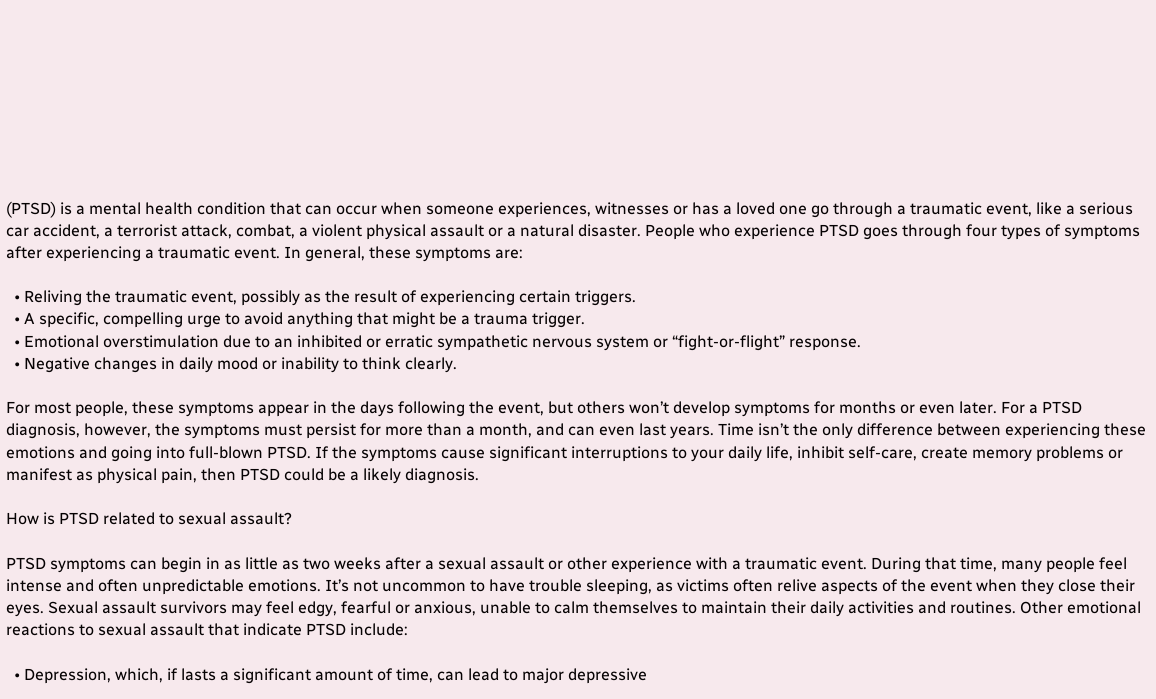(PTSD) is a mental health condition that can occur when someone experiences, witnesses or has a loved one go through a traumatic event, like a serious car accident, a terrorist attack, combat, a violent physical assault or a natural disaster. People who experience PTSD goes through four types of symptoms after experiencing a traumatic event. In general, these symptoms are:

  • Reliving the traumatic event, possibly as the result of experiencing certain triggers.
  • A specific, compelling urge to avoid anything that might be a trauma trigger.
  • Emotional overstimulation due to an inhibited or erratic sympathetic nervous system or “fight-or-flight” response.
  • Negative changes in daily mood or inability to think clearly.

For most people, these symptoms appear in the days following the event, but others won’t develop symptoms for months or even later. For a PTSD diagnosis, however, the symptoms must persist for more than a month, and can even last years. Time isn’t the only difference between experiencing these emotions and going into full-blown PTSD. If the symptoms cause significant interruptions to your daily life, inhibit self-care, create memory problems or manifest as physical pain, then PTSD could be a likely diagnosis.

How is PTSD related to sexual assault?

PTSD symptoms can begin in as little as two weeks after a sexual assault or other experience with a traumatic event. During that time, many people feel intense and often unpredictable emotions. It’s not uncommon to have trouble sleeping, as victims often relive aspects of the event when they close their eyes. Sexual assault survivors may feel edgy, fearful or anxious, unable to calm themselves to maintain their daily activities and routines. Other emotional reactions to sexual assault that indicate PTSD include:

  • Depression, which, if lasts a significant amount of time, can lead to major depressive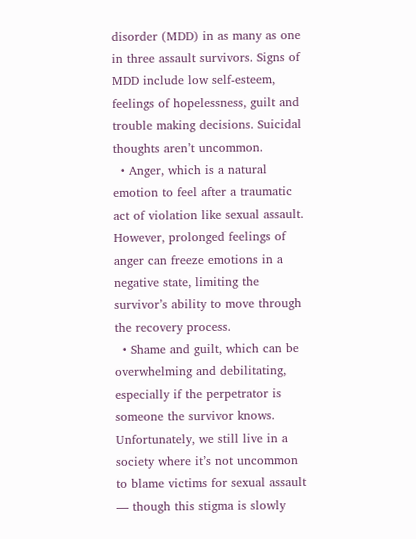disorder (MDD) in as many as one in three assault survivors. Signs of MDD include low self-esteem, feelings of hopelessness, guilt and trouble making decisions. Suicidal thoughts aren’t uncommon.
  • Anger, which is a natural emotion to feel after a traumatic act of violation like sexual assault. However, prolonged feelings of anger can freeze emotions in a negative state, limiting the survivor’s ability to move through the recovery process.
  • Shame and guilt, which can be overwhelming and debilitating, especially if the perpetrator is someone the survivor knows. Unfortunately, we still live in a society where it’s not uncommon to blame victims for sexual assault — though this stigma is slowly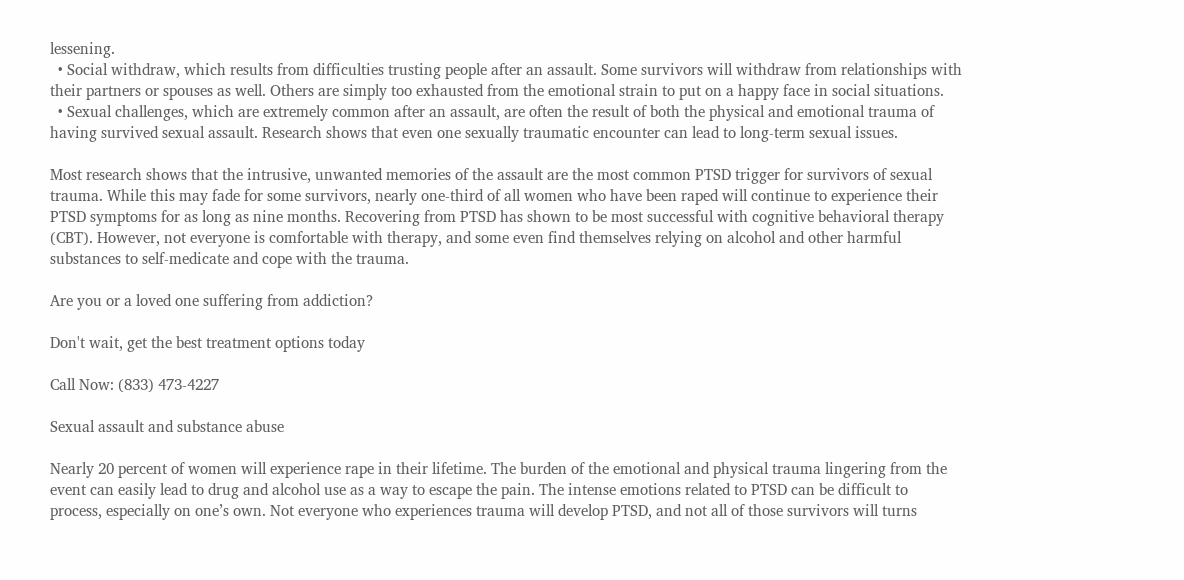lessening.
  • Social withdraw, which results from difficulties trusting people after an assault. Some survivors will withdraw from relationships with their partners or spouses as well. Others are simply too exhausted from the emotional strain to put on a happy face in social situations.
  • Sexual challenges, which are extremely common after an assault, are often the result of both the physical and emotional trauma of having survived sexual assault. Research shows that even one sexually traumatic encounter can lead to long-term sexual issues.

Most research shows that the intrusive, unwanted memories of the assault are the most common PTSD trigger for survivors of sexual trauma. While this may fade for some survivors, nearly one-third of all women who have been raped will continue to experience their PTSD symptoms for as long as nine months. Recovering from PTSD has shown to be most successful with cognitive behavioral therapy (CBT). However, not everyone is comfortable with therapy, and some even find themselves relying on alcohol and other harmful substances to self-medicate and cope with the trauma.

Are you or a loved one suffering from addiction?

Don't wait, get the best treatment options today

Call Now: (833) 473-4227

Sexual assault and substance abuse

Nearly 20 percent of women will experience rape in their lifetime. The burden of the emotional and physical trauma lingering from the event can easily lead to drug and alcohol use as a way to escape the pain. The intense emotions related to PTSD can be difficult to process, especially on one’s own. Not everyone who experiences trauma will develop PTSD, and not all of those survivors will turns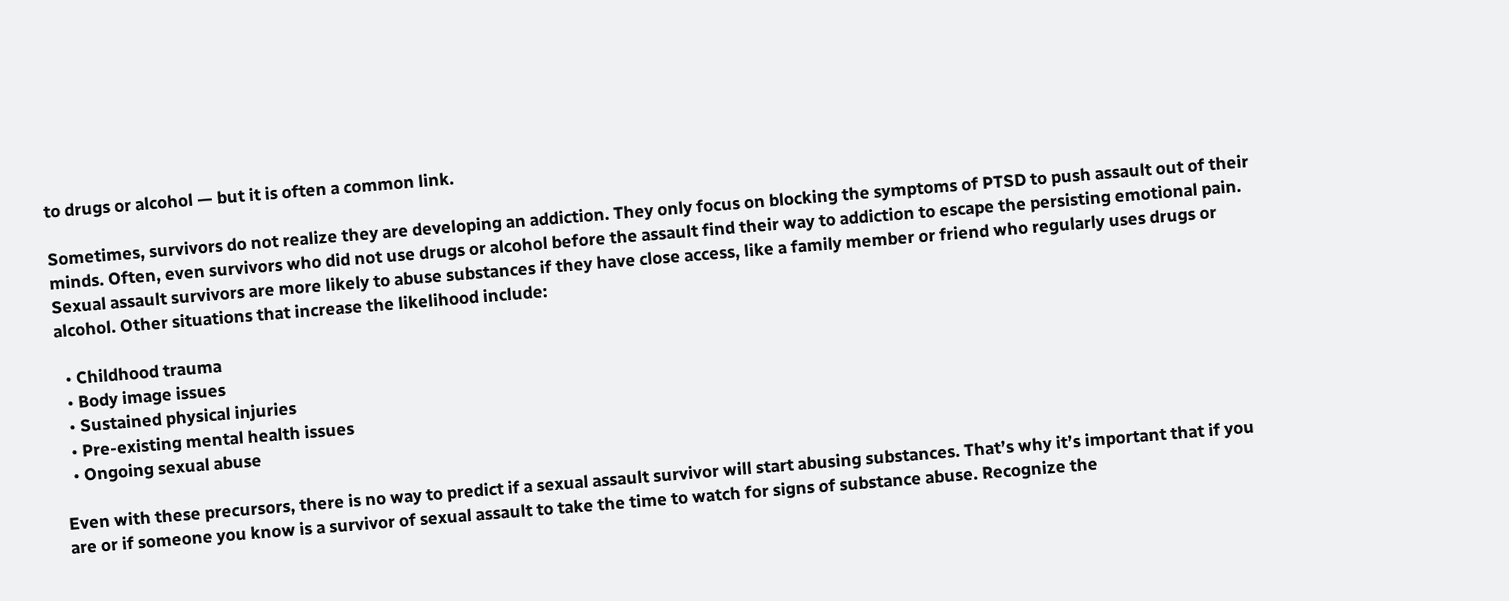to drugs or alcohol — but it is often a common link.

Sometimes, survivors do not realize they are developing an addiction. They only focus on blocking the symptoms of PTSD to push assault out of their minds. Often, even survivors who did not use drugs or alcohol before the assault find their way to addiction to escape the persisting emotional pain. Sexual assault survivors are more likely to abuse substances if they have close access, like a family member or friend who regularly uses drugs or alcohol. Other situations that increase the likelihood include:

  • Childhood trauma
  • Body image issues
  • Sustained physical injuries
  • Pre-existing mental health issues
  • Ongoing sexual abuse

Even with these precursors, there is no way to predict if a sexual assault survivor will start abusing substances. That’s why it’s important that if you are or if someone you know is a survivor of sexual assault to take the time to watch for signs of substance abuse. Recognize the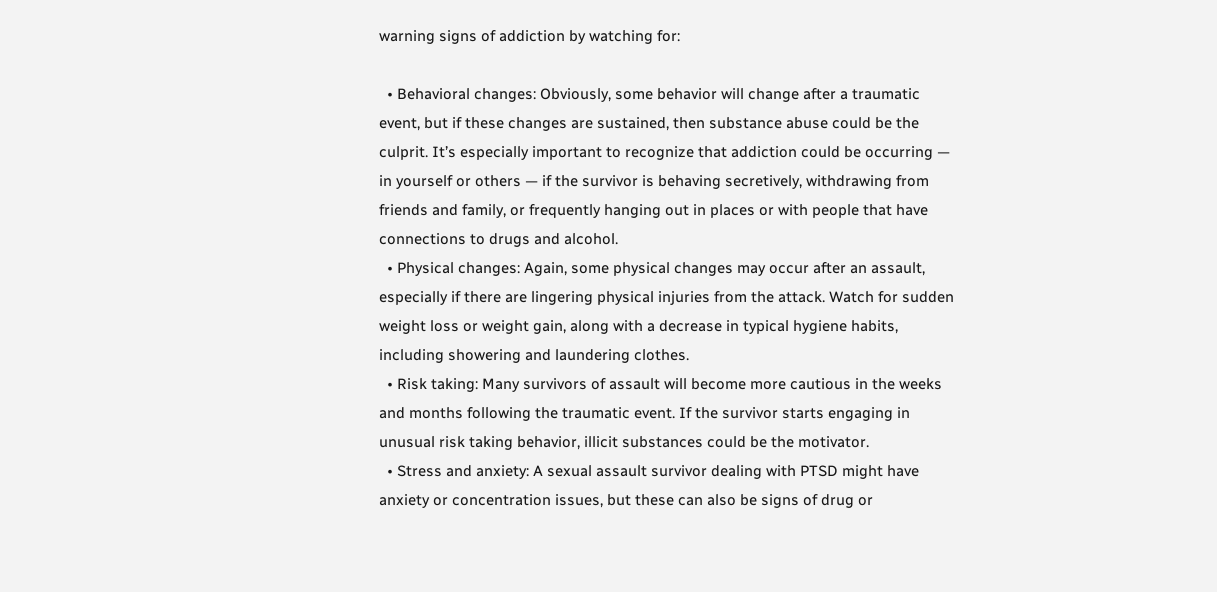warning signs of addiction by watching for:

  • Behavioral changes: Obviously, some behavior will change after a traumatic event, but if these changes are sustained, then substance abuse could be the culprit. It’s especially important to recognize that addiction could be occurring — in yourself or others — if the survivor is behaving secretively, withdrawing from friends and family, or frequently hanging out in places or with people that have connections to drugs and alcohol.
  • Physical changes: Again, some physical changes may occur after an assault, especially if there are lingering physical injuries from the attack. Watch for sudden weight loss or weight gain, along with a decrease in typical hygiene habits, including showering and laundering clothes.
  • Risk taking: Many survivors of assault will become more cautious in the weeks and months following the traumatic event. If the survivor starts engaging in unusual risk taking behavior, illicit substances could be the motivator.
  • Stress and anxiety: A sexual assault survivor dealing with PTSD might have anxiety or concentration issues, but these can also be signs of drug or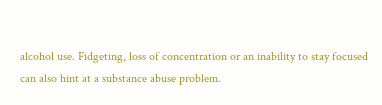alcohol use. Fidgeting, loss of concentration or an inability to stay focused can also hint at a substance abuse problem.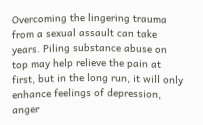Overcoming the lingering trauma from a sexual assault can take years. Piling substance abuse on top may help relieve the pain at first, but in the long run, it will only enhance feelings of depression, anger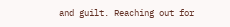and guilt. Reaching out for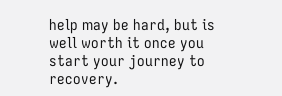help may be hard, but is well worth it once you start your journey to recovery.